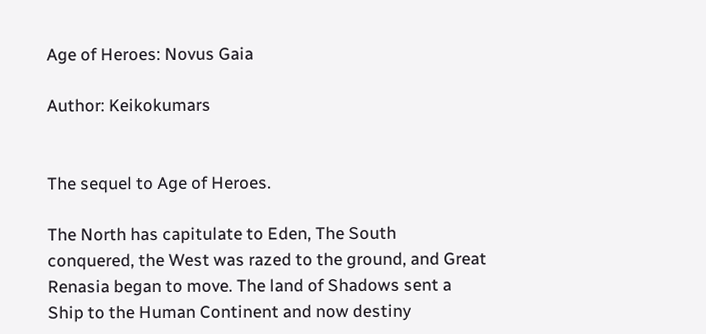Age of Heroes: Novus Gaia

Author: Keikokumars


The sequel to Age of Heroes.

The North has capitulate to Eden, The South conquered, the West was razed to the ground, and Great Renasia began to move. The land of Shadows sent a Ship to the Human Continent and now destiny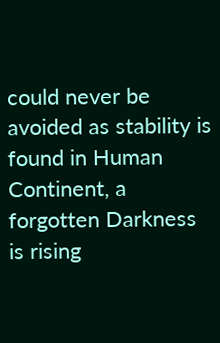could never be avoided as stability is found in Human Continent, a forgotten Darkness is rising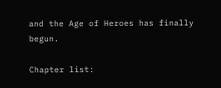and the Age of Heroes has finally begun.

Chapter list: